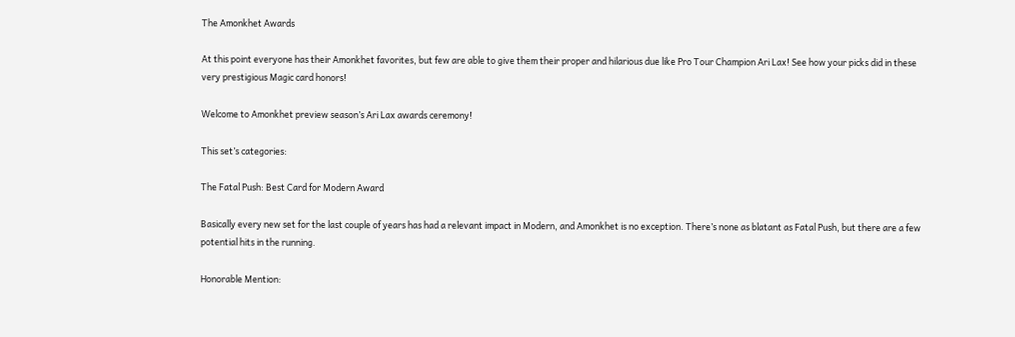The Amonkhet Awards

At this point everyone has their Amonkhet favorites, but few are able to give them their proper and hilarious due like Pro Tour Champion Ari Lax! See how your picks did in these very prestigious Magic card honors!

Welcome to Amonkhet preview season’s Ari Lax awards ceremony!

This set’s categories:

The Fatal Push: Best Card for Modern Award

Basically every new set for the last couple of years has had a relevant impact in Modern, and Amonkhet is no exception. There’s none as blatant as Fatal Push, but there are a few potential hits in the running.

Honorable Mention: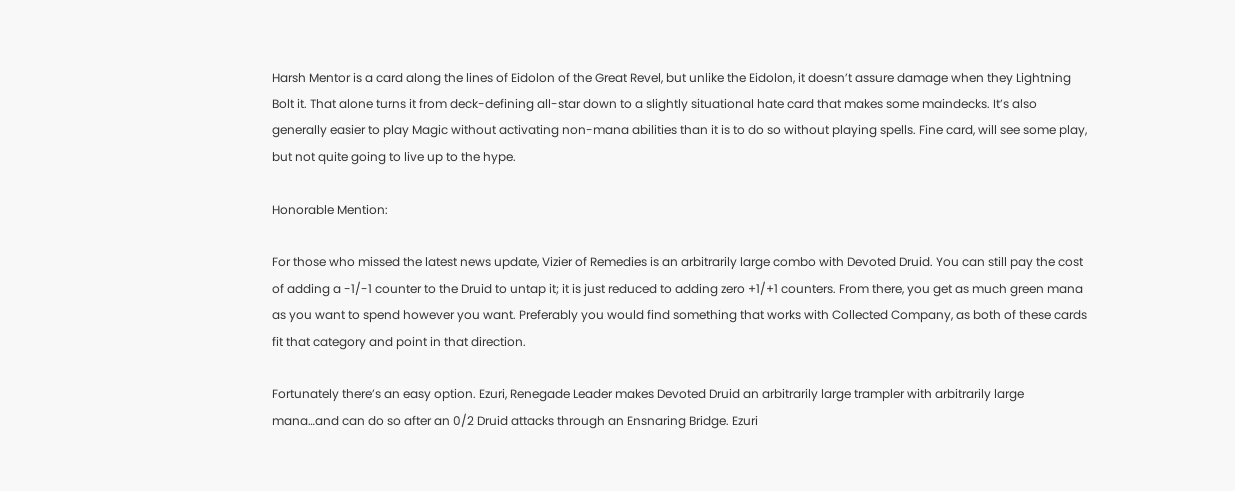Harsh Mentor is a card along the lines of Eidolon of the Great Revel, but unlike the Eidolon, it doesn’t assure damage when they Lightning Bolt it. That alone turns it from deck-defining all-star down to a slightly situational hate card that makes some maindecks. It’s also generally easier to play Magic without activating non-mana abilities than it is to do so without playing spells. Fine card, will see some play, but not quite going to live up to the hype.

Honorable Mention:

For those who missed the latest news update, Vizier of Remedies is an arbitrarily large combo with Devoted Druid. You can still pay the cost of adding a -1/-1 counter to the Druid to untap it; it is just reduced to adding zero +1/+1 counters. From there, you get as much green mana as you want to spend however you want. Preferably you would find something that works with Collected Company, as both of these cards fit that category and point in that direction.

Fortunately there’s an easy option. Ezuri, Renegade Leader makes Devoted Druid an arbitrarily large trampler with arbitrarily large mana…and can do so after an 0/2 Druid attacks through an Ensnaring Bridge. Ezuri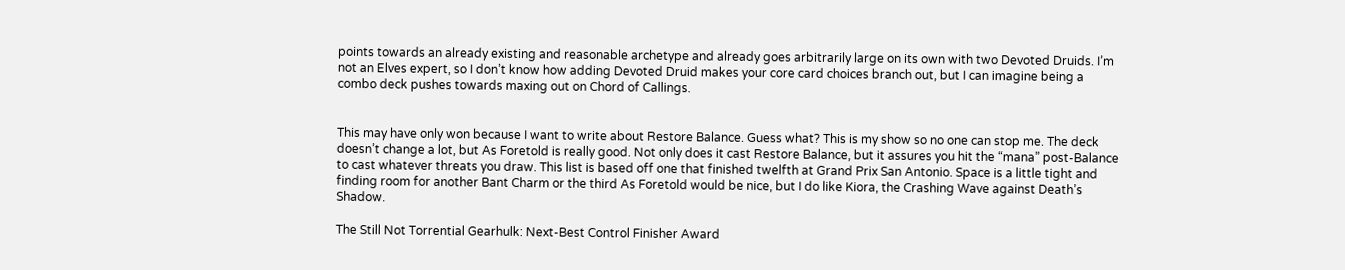points towards an already existing and reasonable archetype and already goes arbitrarily large on its own with two Devoted Druids. I’m not an Elves expert, so I don’t know how adding Devoted Druid makes your core card choices branch out, but I can imagine being a combo deck pushes towards maxing out on Chord of Callings.


This may have only won because I want to write about Restore Balance. Guess what? This is my show so no one can stop me. The deck doesn’t change a lot, but As Foretold is really good. Not only does it cast Restore Balance, but it assures you hit the “mana” post-Balance to cast whatever threats you draw. This list is based off one that finished twelfth at Grand Prix San Antonio. Space is a little tight and finding room for another Bant Charm or the third As Foretold would be nice, but I do like Kiora, the Crashing Wave against Death’s Shadow.

The Still Not Torrential Gearhulk: Next-Best Control Finisher Award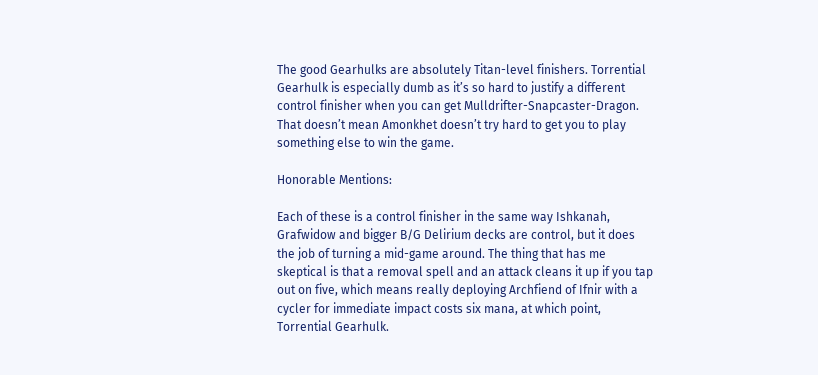The good Gearhulks are absolutely Titan-level finishers. Torrential Gearhulk is especially dumb as it’s so hard to justify a different control finisher when you can get Mulldrifter-Snapcaster-Dragon. That doesn’t mean Amonkhet doesn’t try hard to get you to play something else to win the game.

Honorable Mentions:

Each of these is a control finisher in the same way Ishkanah, Grafwidow and bigger B/G Delirium decks are control, but it does the job of turning a mid-game around. The thing that has me skeptical is that a removal spell and an attack cleans it up if you tap out on five, which means really deploying Archfiend of Ifnir with a cycler for immediate impact costs six mana, at which point, Torrential Gearhulk.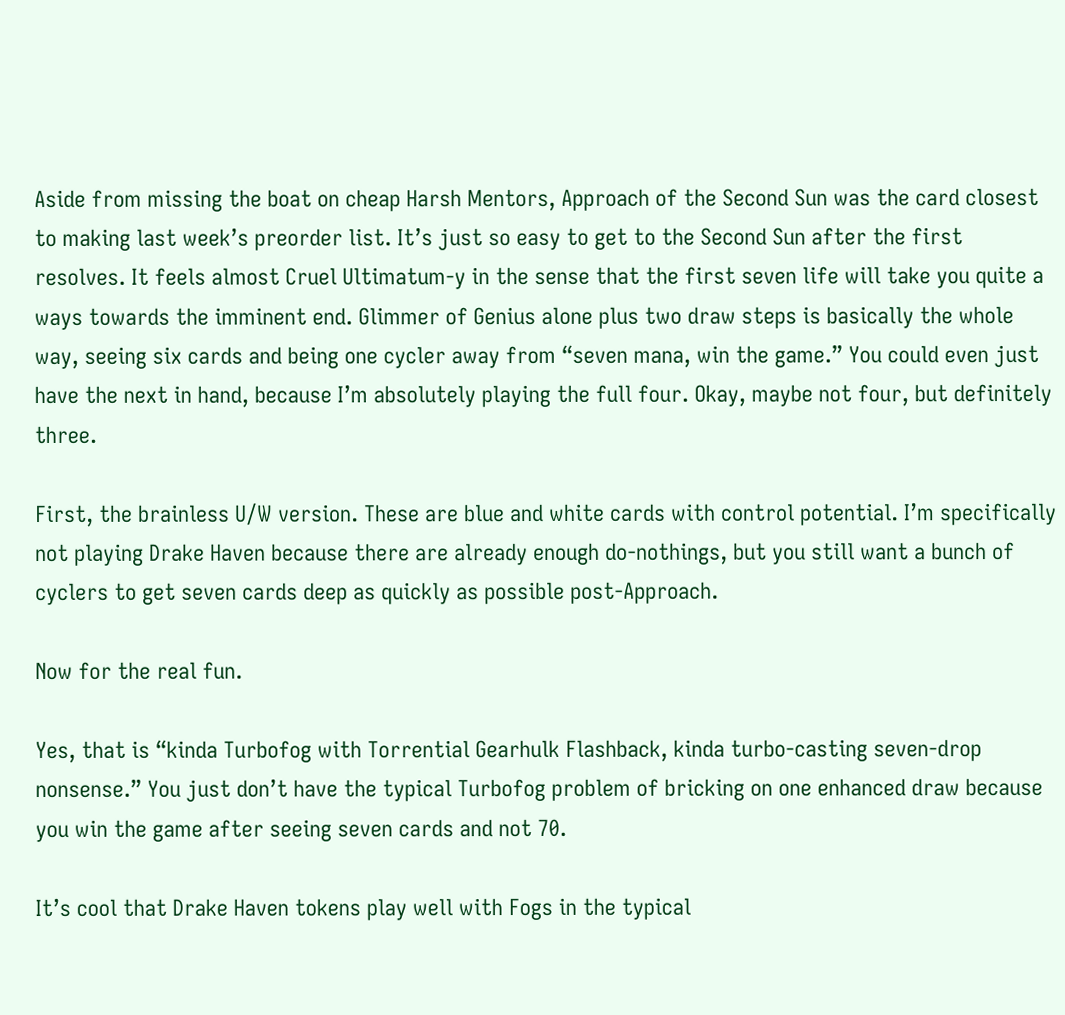Aside from missing the boat on cheap Harsh Mentors, Approach of the Second Sun was the card closest to making last week’s preorder list. It’s just so easy to get to the Second Sun after the first resolves. It feels almost Cruel Ultimatum-y in the sense that the first seven life will take you quite a ways towards the imminent end. Glimmer of Genius alone plus two draw steps is basically the whole way, seeing six cards and being one cycler away from “seven mana, win the game.” You could even just have the next in hand, because I’m absolutely playing the full four. Okay, maybe not four, but definitely three.

First, the brainless U/W version. These are blue and white cards with control potential. I’m specifically not playing Drake Haven because there are already enough do-nothings, but you still want a bunch of cyclers to get seven cards deep as quickly as possible post-Approach.

Now for the real fun.

Yes, that is “kinda Turbofog with Torrential Gearhulk Flashback, kinda turbo-casting seven-drop nonsense.” You just don’t have the typical Turbofog problem of bricking on one enhanced draw because you win the game after seeing seven cards and not 70.

It’s cool that Drake Haven tokens play well with Fogs in the typical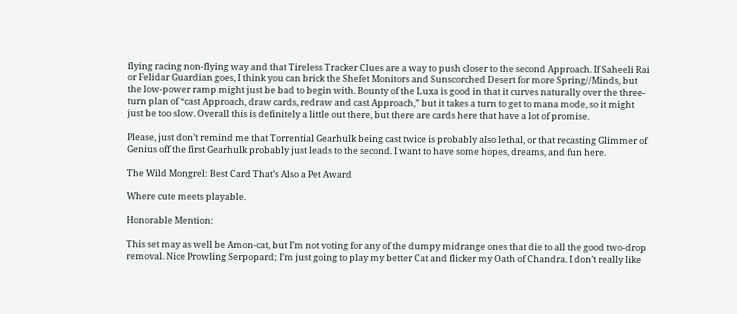flying racing non-flying way and that Tireless Tracker Clues are a way to push closer to the second Approach. If Saheeli Rai or Felidar Guardian goes, I think you can brick the Shefet Monitors and Sunscorched Desert for more Spring//Minds, but the low-power ramp might just be bad to begin with. Bounty of the Luxa is good in that it curves naturally over the three-turn plan of “cast Approach, draw cards, redraw and cast Approach,” but it takes a turn to get to mana mode, so it might just be too slow. Overall this is definitely a little out there, but there are cards here that have a lot of promise.

Please, just don’t remind me that Torrential Gearhulk being cast twice is probably also lethal, or that recasting Glimmer of Genius off the first Gearhulk probably just leads to the second. I want to have some hopes, dreams, and fun here.

The Wild Mongrel: Best Card That’s Also a Pet Award

Where cute meets playable.

Honorable Mention:

This set may as well be Amon-cat, but I’m not voting for any of the dumpy midrange ones that die to all the good two-drop removal. Nice Prowling Serpopard; I’m just going to play my better Cat and flicker my Oath of Chandra. I don’t really like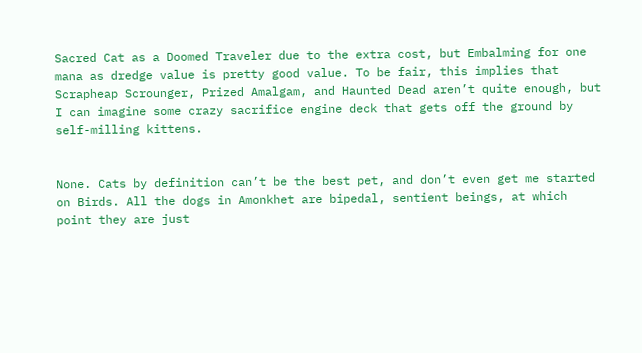Sacred Cat as a Doomed Traveler due to the extra cost, but Embalming for one mana as dredge value is pretty good value. To be fair, this implies that Scrapheap Scrounger, Prized Amalgam, and Haunted Dead aren’t quite enough, but I can imagine some crazy sacrifice engine deck that gets off the ground by self-milling kittens.


None. Cats by definition can’t be the best pet, and don’t even get me started on Birds. All the dogs in Amonkhet are bipedal, sentient beings, at which point they are just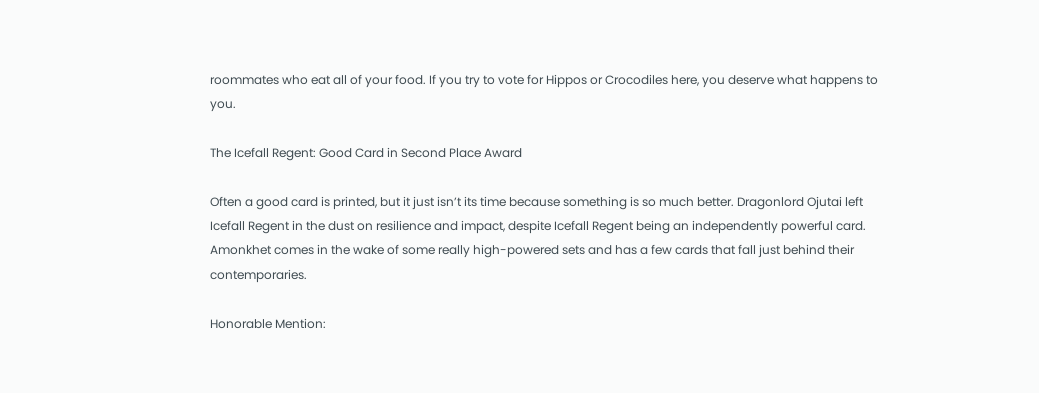roommates who eat all of your food. If you try to vote for Hippos or Crocodiles here, you deserve what happens to you.

The Icefall Regent: Good Card in Second Place Award

Often a good card is printed, but it just isn’t its time because something is so much better. Dragonlord Ojutai left Icefall Regent in the dust on resilience and impact, despite Icefall Regent being an independently powerful card. Amonkhet comes in the wake of some really high-powered sets and has a few cards that fall just behind their contemporaries.

Honorable Mention: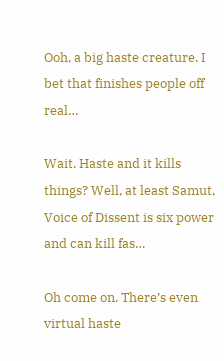Ooh, a big haste creature. I bet that finishes people off real…

Wait. Haste and it kills things? Well, at least Samut, Voice of Dissent is six power and can kill fas…

Oh come on. There’s even virtual haste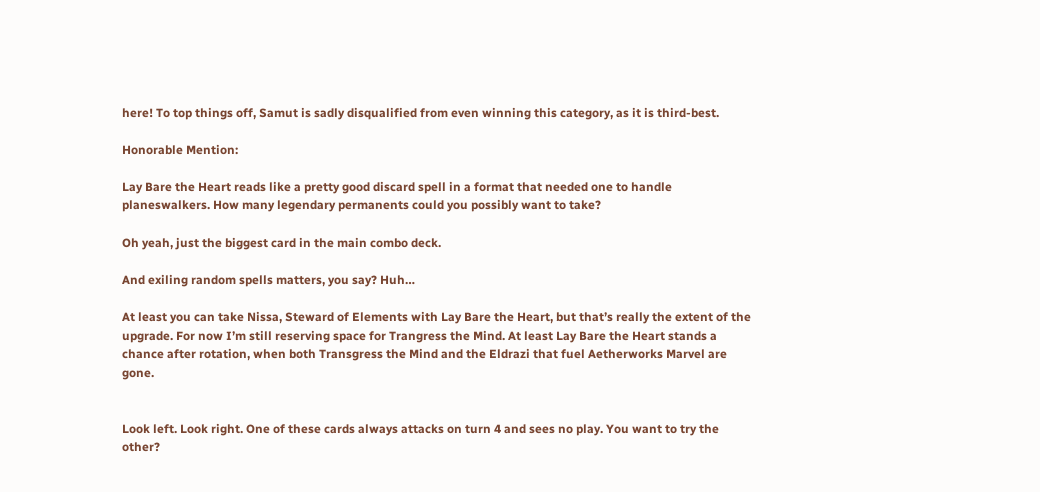here! To top things off, Samut is sadly disqualified from even winning this category, as it is third-best.

Honorable Mention:

Lay Bare the Heart reads like a pretty good discard spell in a format that needed one to handle planeswalkers. How many legendary permanents could you possibly want to take?

Oh yeah, just the biggest card in the main combo deck.

And exiling random spells matters, you say? Huh…

At least you can take Nissa, Steward of Elements with Lay Bare the Heart, but that’s really the extent of the upgrade. For now I’m still reserving space for Trangress the Mind. At least Lay Bare the Heart stands a chance after rotation, when both Transgress the Mind and the Eldrazi that fuel Aetherworks Marvel are gone.


Look left. Look right. One of these cards always attacks on turn 4 and sees no play. You want to try the other?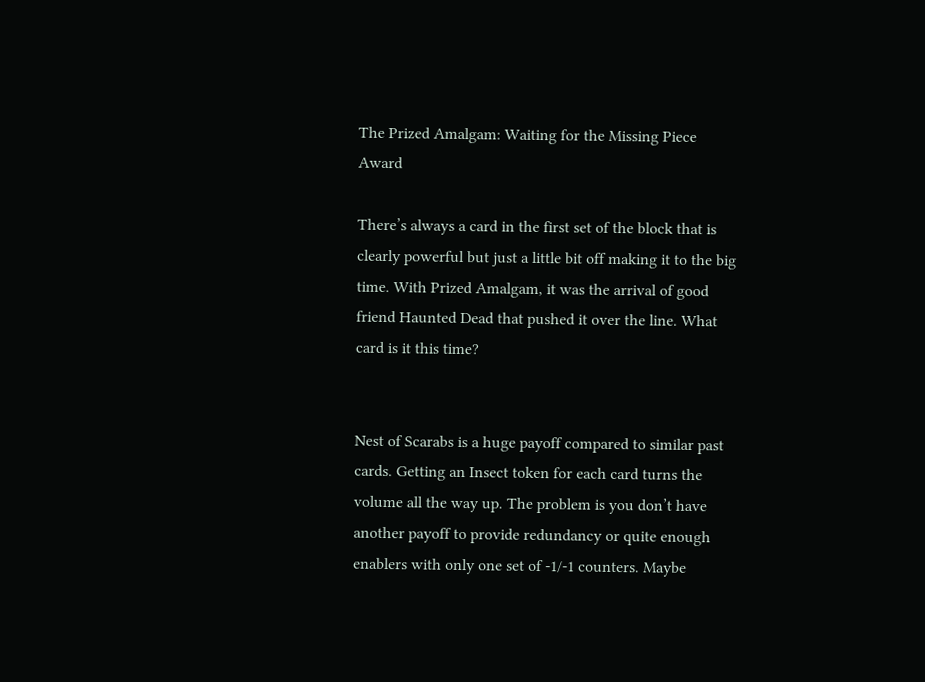The Prized Amalgam: Waiting for the Missing Piece Award

There’s always a card in the first set of the block that is clearly powerful but just a little bit off making it to the big time. With Prized Amalgam, it was the arrival of good friend Haunted Dead that pushed it over the line. What card is it this time?


Nest of Scarabs is a huge payoff compared to similar past cards. Getting an Insect token for each card turns the volume all the way up. The problem is you don’t have another payoff to provide redundancy or quite enough enablers with only one set of -1/-1 counters. Maybe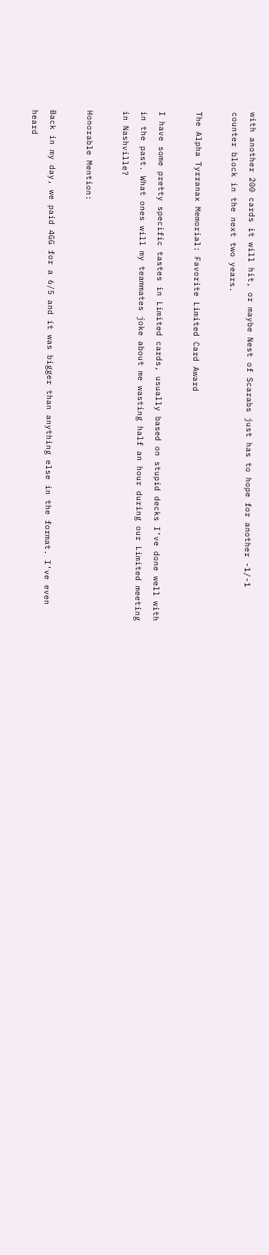with another 200 cards it will hit, or maybe Nest of Scarabs just has to hope for another -1/-1 counter block in the next two years.

The Alpha Tyrranax Memorial: Favorite Limited Card Award

I have some pretty specific tastes in Limited cards, usually based on stupid decks I’ve done well with in the past. What ones will my teammates joke about me wasting half an hour during our Limited meeting in Nashville?

Honorable Mention:

Back in my day, we paid 4GG for a 6/5 and it was bigger than anything else in the format. I’ve even heard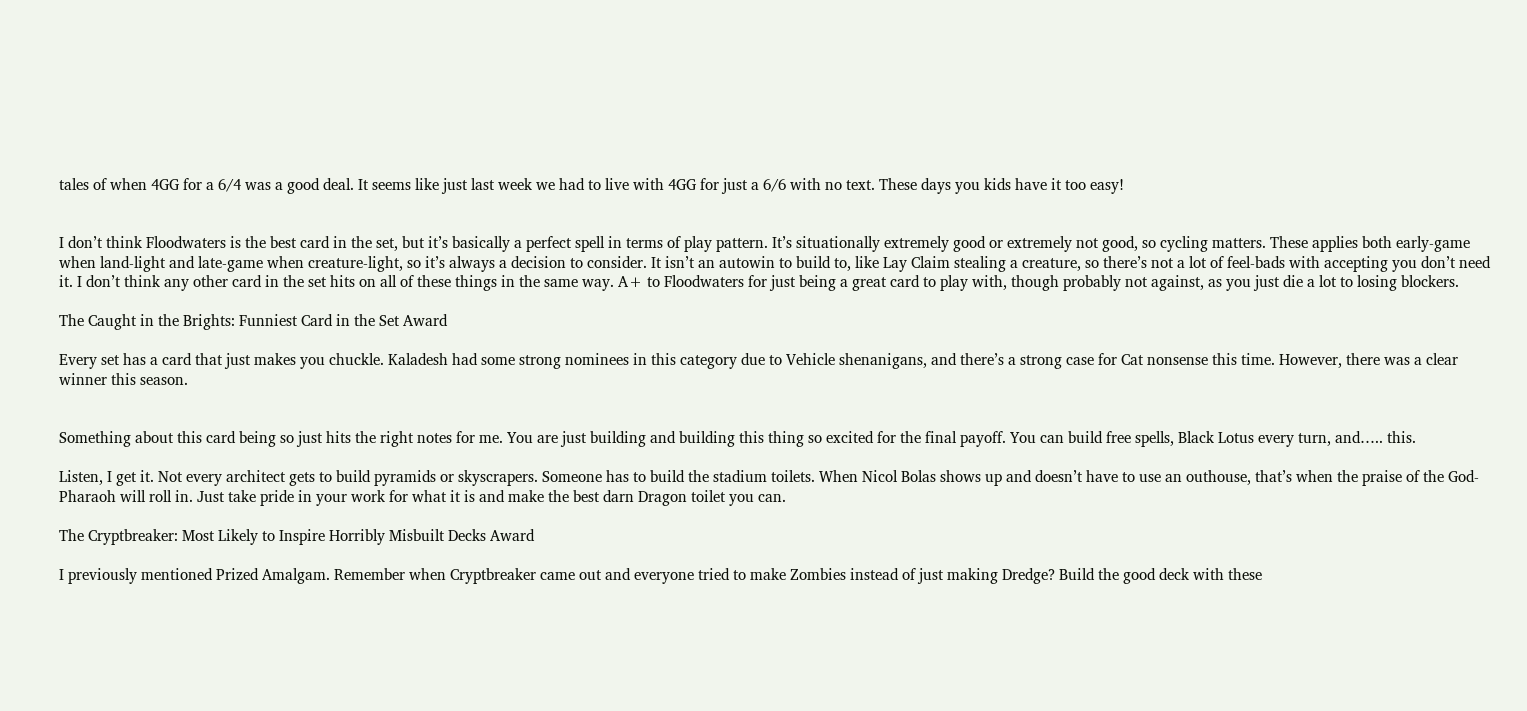tales of when 4GG for a 6/4 was a good deal. It seems like just last week we had to live with 4GG for just a 6/6 with no text. These days you kids have it too easy!


I don’t think Floodwaters is the best card in the set, but it’s basically a perfect spell in terms of play pattern. It’s situationally extremely good or extremely not good, so cycling matters. These applies both early-game when land-light and late-game when creature-light, so it’s always a decision to consider. It isn’t an autowin to build to, like Lay Claim stealing a creature, so there’s not a lot of feel-bads with accepting you don’t need it. I don’t think any other card in the set hits on all of these things in the same way. A+ to Floodwaters for just being a great card to play with, though probably not against, as you just die a lot to losing blockers.

The Caught in the Brights: Funniest Card in the Set Award

Every set has a card that just makes you chuckle. Kaladesh had some strong nominees in this category due to Vehicle shenanigans, and there’s a strong case for Cat nonsense this time. However, there was a clear winner this season.


Something about this card being so just hits the right notes for me. You are just building and building this thing so excited for the final payoff. You can build free spells, Black Lotus every turn, and….. this.

Listen, I get it. Not every architect gets to build pyramids or skyscrapers. Someone has to build the stadium toilets. When Nicol Bolas shows up and doesn’t have to use an outhouse, that’s when the praise of the God-Pharaoh will roll in. Just take pride in your work for what it is and make the best darn Dragon toilet you can.

The Cryptbreaker: Most Likely to Inspire Horribly Misbuilt Decks Award

I previously mentioned Prized Amalgam. Remember when Cryptbreaker came out and everyone tried to make Zombies instead of just making Dredge? Build the good deck with these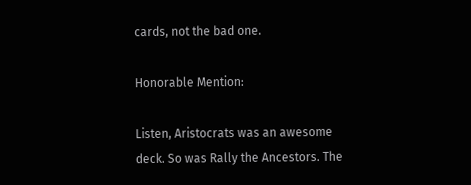cards, not the bad one.

Honorable Mention:

Listen, Aristocrats was an awesome deck. So was Rally the Ancestors. The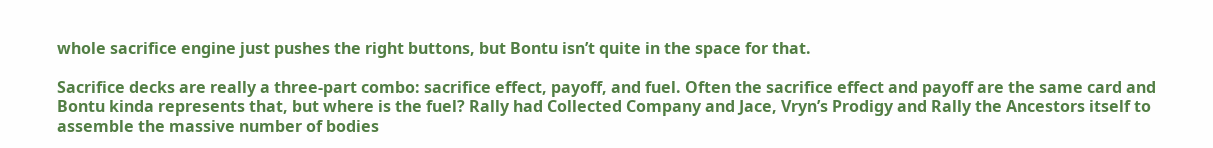whole sacrifice engine just pushes the right buttons, but Bontu isn’t quite in the space for that.

Sacrifice decks are really a three-part combo: sacrifice effect, payoff, and fuel. Often the sacrifice effect and payoff are the same card and Bontu kinda represents that, but where is the fuel? Rally had Collected Company and Jace, Vryn’s Prodigy and Rally the Ancestors itself to assemble the massive number of bodies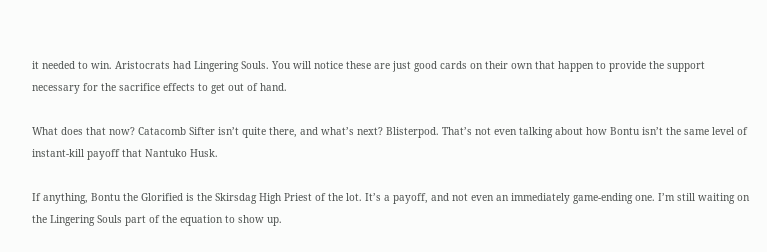it needed to win. Aristocrats had Lingering Souls. You will notice these are just good cards on their own that happen to provide the support necessary for the sacrifice effects to get out of hand.

What does that now? Catacomb Sifter isn’t quite there, and what’s next? Blisterpod. That’s not even talking about how Bontu isn’t the same level of instant-kill payoff that Nantuko Husk.

If anything, Bontu the Glorified is the Skirsdag High Priest of the lot. It’s a payoff, and not even an immediately game-ending one. I’m still waiting on the Lingering Souls part of the equation to show up.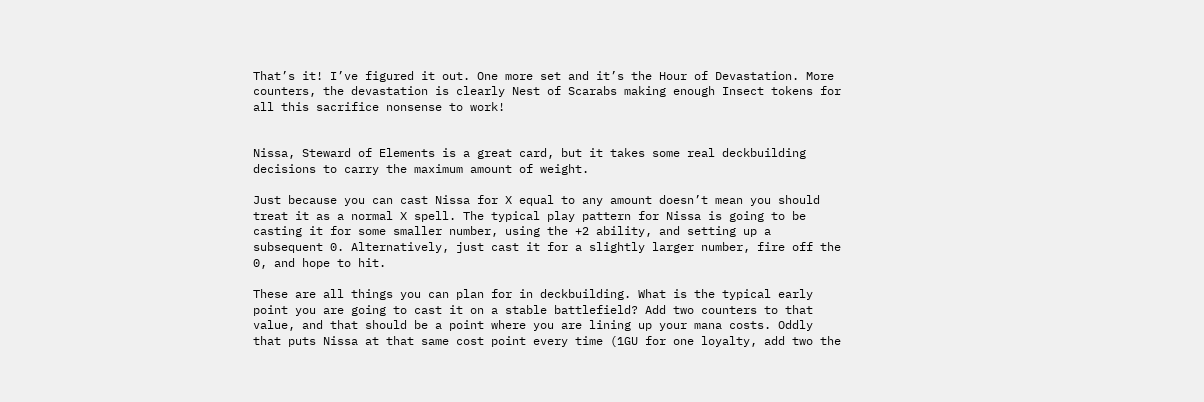That’s it! I’ve figured it out. One more set and it’s the Hour of Devastation. More counters, the devastation is clearly Nest of Scarabs making enough Insect tokens for all this sacrifice nonsense to work!


Nissa, Steward of Elements is a great card, but it takes some real deckbuilding decisions to carry the maximum amount of weight.

Just because you can cast Nissa for X equal to any amount doesn’t mean you should treat it as a normal X spell. The typical play pattern for Nissa is going to be casting it for some smaller number, using the +2 ability, and setting up a subsequent 0. Alternatively, just cast it for a slightly larger number, fire off the 0, and hope to hit.

These are all things you can plan for in deckbuilding. What is the typical early point you are going to cast it on a stable battlefield? Add two counters to that value, and that should be a point where you are lining up your mana costs. Oddly that puts Nissa at that same cost point every time (1GU for one loyalty, add two the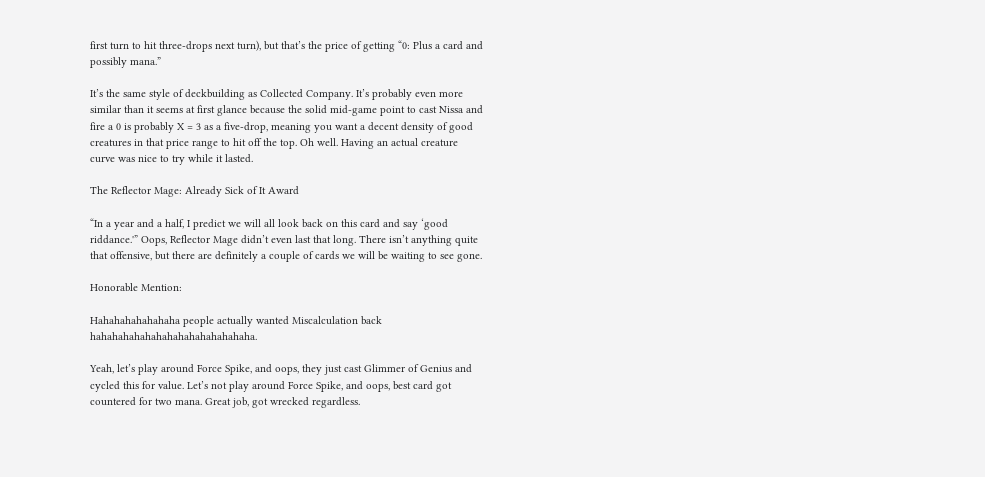first turn to hit three-drops next turn), but that’s the price of getting “0: Plus a card and possibly mana.”

It’s the same style of deckbuilding as Collected Company. It’s probably even more similar than it seems at first glance because the solid mid-game point to cast Nissa and fire a 0 is probably X = 3 as a five-drop, meaning you want a decent density of good creatures in that price range to hit off the top. Oh well. Having an actual creature curve was nice to try while it lasted.

The Reflector Mage: Already Sick of It Award

“In a year and a half, I predict we will all look back on this card and say ‘good riddance.'” Oops, Reflector Mage didn’t even last that long. There isn’t anything quite that offensive, but there are definitely a couple of cards we will be waiting to see gone.

Honorable Mention:

Hahahahahahahaha people actually wanted Miscalculation back hahahahahahahahahahahahahahaha.

Yeah, let’s play around Force Spike, and oops, they just cast Glimmer of Genius and cycled this for value. Let’s not play around Force Spike, and oops, best card got countered for two mana. Great job, got wrecked regardless.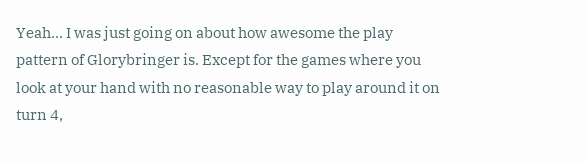Yeah… I was just going on about how awesome the play pattern of Glorybringer is. Except for the games where you look at your hand with no reasonable way to play around it on turn 4,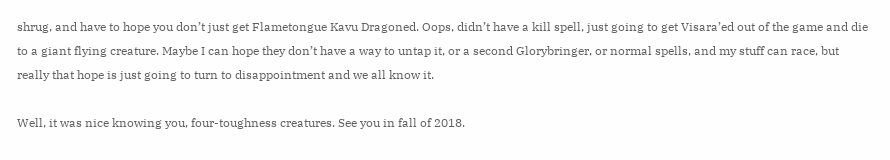shrug, and have to hope you don’t just get Flametongue Kavu Dragoned. Oops, didn’t have a kill spell, just going to get Visara’ed out of the game and die to a giant flying creature. Maybe I can hope they don’t have a way to untap it, or a second Glorybringer, or normal spells, and my stuff can race, but really that hope is just going to turn to disappointment and we all know it.

Well, it was nice knowing you, four-toughness creatures. See you in fall of 2018.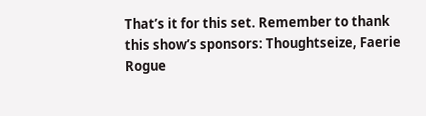That’s it for this set. Remember to thank this show’s sponsors: Thoughtseize, Faerie Rogue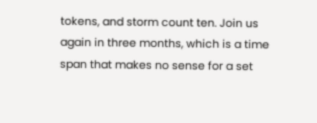tokens, and storm count ten. Join us again in three months, which is a time span that makes no sense for a set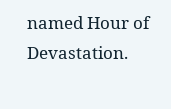named Hour of Devastation.